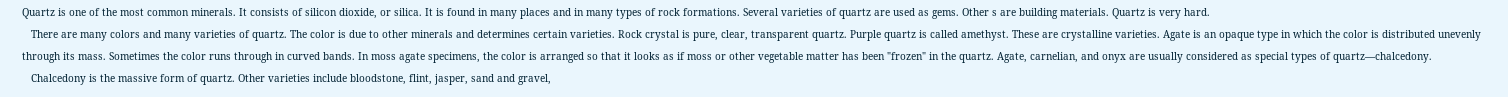Quartz is one of the most common minerals. It consists of silicon dioxide, or silica. It is found in many places and in many types of rock formations. Several varieties of quartz are used as gems. Other s are building materials. Quartz is very hard.
   There are many colors and many varieties of quartz. The color is due to other minerals and determines certain varieties. Rock crystal is pure, clear, transparent quartz. Purple quartz is called amethyst. These are crystalline varieties. Agate is an opaque type in which the color is distributed unevenly through its mass. Sometimes the color runs through in curved bands. In moss agate specimens, the color is arranged so that it looks as if moss or other vegetable matter has been "frozen" in the quartz. Agate, carnelian, and onyx are usually considered as special types of quartz—chalcedony.
   Chalcedony is the massive form of quartz. Other varieties include bloodstone, flint, jasper, sand and gravel,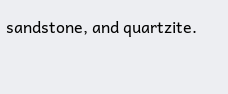sandstone, and quartzite.